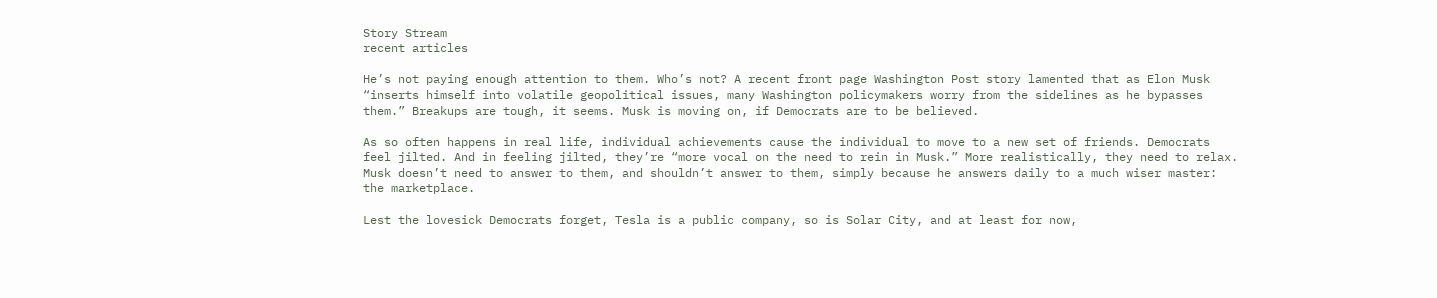Story Stream
recent articles

He’s not paying enough attention to them. Who’s not? A recent front page Washington Post story lamented that as Elon Musk “inserts himself into volatile geopolitical issues, many Washington policymakers worry from the sidelines as he bypasses them.” Breakups are tough, it seems. Musk is moving on, if Democrats are to be believed.

As so often happens in real life, individual achievements cause the individual to move to a new set of friends. Democrats feel jilted. And in feeling jilted, they’re “more vocal on the need to rein in Musk.” More realistically, they need to relax. Musk doesn’t need to answer to them, and shouldn’t answer to them, simply because he answers daily to a much wiser master: the marketplace.

Lest the lovesick Democrats forget, Tesla is a public company, so is Solar City, and at least for now,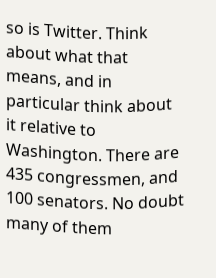so is Twitter. Think about what that means, and in particular think about it relative to Washington. There are 435 congressmen, and 100 senators. No doubt many of them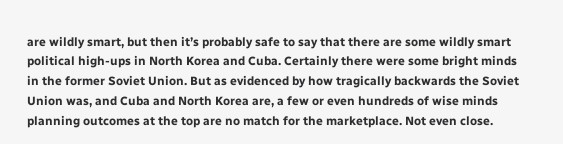are wildly smart, but then it’s probably safe to say that there are some wildly smart political high-ups in North Korea and Cuba. Certainly there were some bright minds in the former Soviet Union. But as evidenced by how tragically backwards the Soviet Union was, and Cuba and North Korea are, a few or even hundreds of wise minds planning outcomes at the top are no match for the marketplace. Not even close.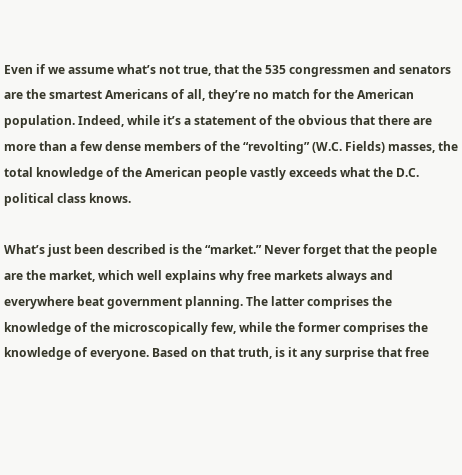Even if we assume what’s not true, that the 535 congressmen and senators are the smartest Americans of all, they’re no match for the American population. Indeed, while it’s a statement of the obvious that there are more than a few dense members of the “revolting” (W.C. Fields) masses, the total knowledge of the American people vastly exceeds what the D.C. political class knows.

What’s just been described is the “market.” Never forget that the people are the market, which well explains why free markets always and everywhere beat government planning. The latter comprises the knowledge of the microscopically few, while the former comprises the knowledge of everyone. Based on that truth, is it any surprise that free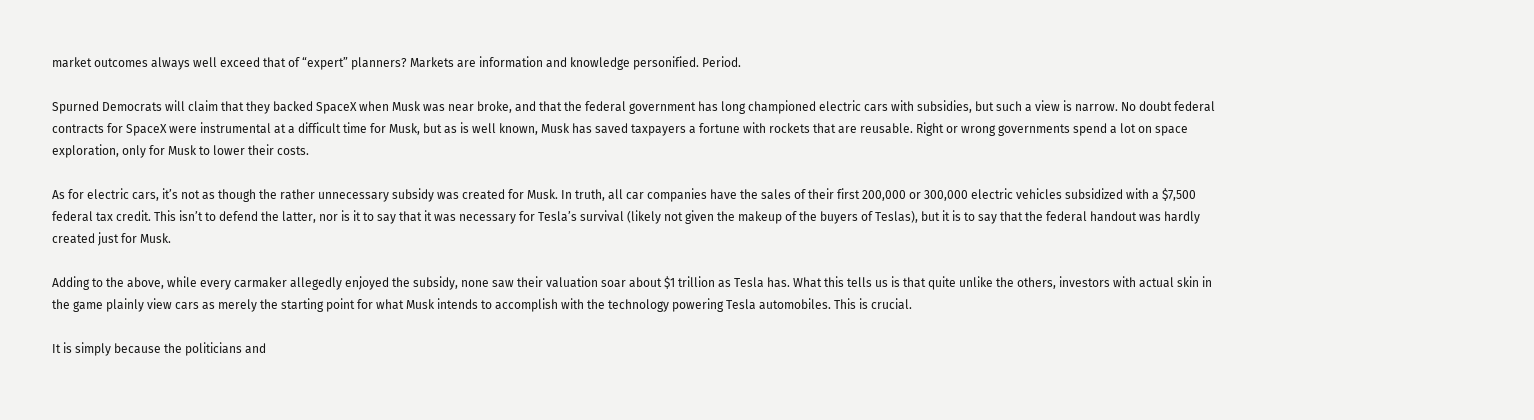market outcomes always well exceed that of “expert” planners? Markets are information and knowledge personified. Period.

Spurned Democrats will claim that they backed SpaceX when Musk was near broke, and that the federal government has long championed electric cars with subsidies, but such a view is narrow. No doubt federal contracts for SpaceX were instrumental at a difficult time for Musk, but as is well known, Musk has saved taxpayers a fortune with rockets that are reusable. Right or wrong governments spend a lot on space exploration, only for Musk to lower their costs.

As for electric cars, it’s not as though the rather unnecessary subsidy was created for Musk. In truth, all car companies have the sales of their first 200,000 or 300,000 electric vehicles subsidized with a $7,500 federal tax credit. This isn’t to defend the latter, nor is it to say that it was necessary for Tesla’s survival (likely not given the makeup of the buyers of Teslas), but it is to say that the federal handout was hardly created just for Musk.

Adding to the above, while every carmaker allegedly enjoyed the subsidy, none saw their valuation soar about $1 trillion as Tesla has. What this tells us is that quite unlike the others, investors with actual skin in the game plainly view cars as merely the starting point for what Musk intends to accomplish with the technology powering Tesla automobiles. This is crucial.

It is simply because the politicians and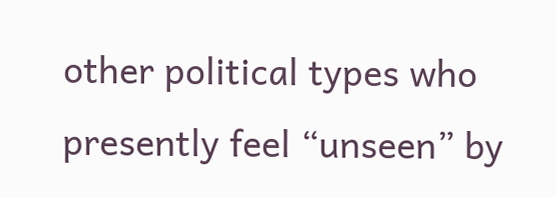other political types who presently feel “unseen” by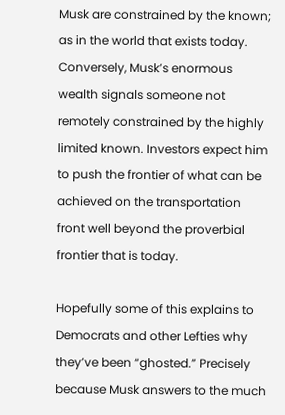Musk are constrained by the known; as in the world that exists today. Conversely, Musk’s enormous wealth signals someone not remotely constrained by the highly limited known. Investors expect him to push the frontier of what can be achieved on the transportation front well beyond the proverbial frontier that is today.

Hopefully some of this explains to Democrats and other Lefties why they’ve been “ghosted.” Precisely because Musk answers to the much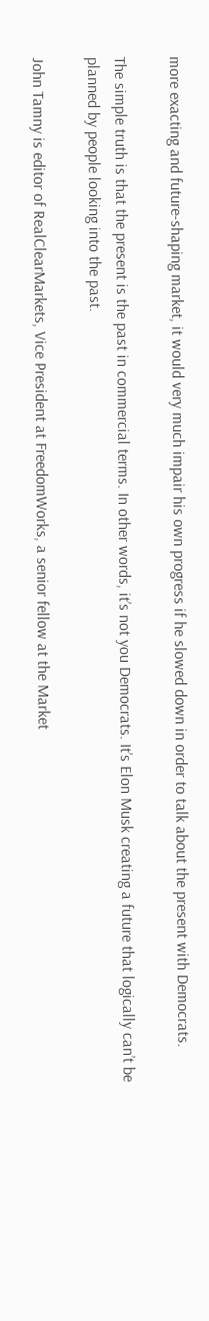more exacting and future-shaping market, it would very much impair his own progress if he slowed down in order to talk about the present with Democrats.

The simple truth is that the present is the past in commercial terms. In other words, it’s not you Democrats. It’s Elon Musk creating a future that logically can’t be planned by people looking into the past.

John Tamny is editor of RealClearMarkets, Vice President at FreedomWorks, a senior fellow at the Market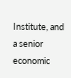Institute, and a senior economic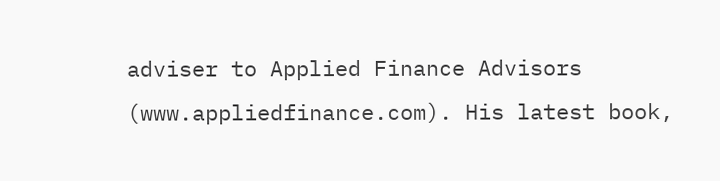adviser to Applied Finance Advisors (www.appliedfinance.com). His latest book,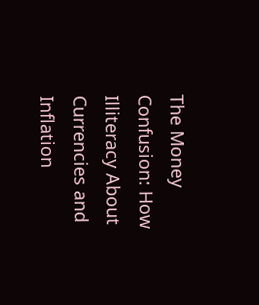The Money Confusion: How Illiteracy About Currencies and Inflation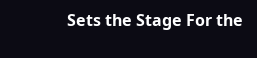Sets the Stage For the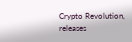Crypto Revolution, releases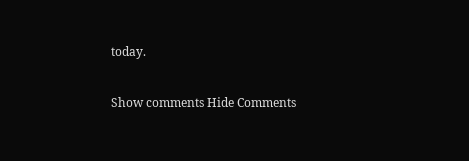today.

Show comments Hide Comments